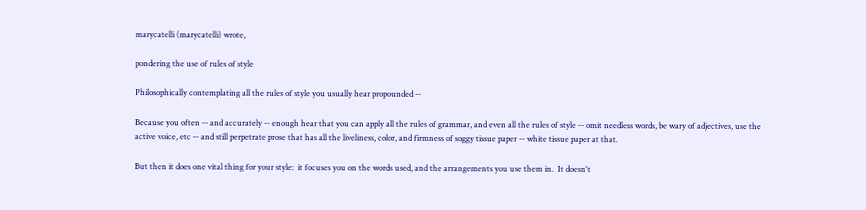marycatelli (marycatelli) wrote,

pondering the use of rules of style

Philosophically contemplating all the rules of style you usually hear propounded --

Because you often -- and accurately -- enough hear that you can apply all the rules of grammar, and even all the rules of style -- omit needless words, be wary of adjectives, use the active voice, etc -- and still perpetrate prose that has all the liveliness, color, and firmness of soggy tissue paper -- white tissue paper at that.

But then it does one vital thing for your style:  it focuses you on the words used, and the arrangements you use them in.  It doesn't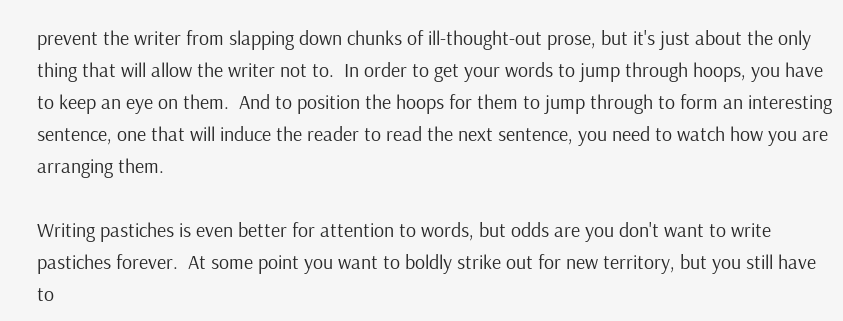prevent the writer from slapping down chunks of ill-thought-out prose, but it's just about the only thing that will allow the writer not to.  In order to get your words to jump through hoops, you have to keep an eye on them.  And to position the hoops for them to jump through to form an interesting sentence, one that will induce the reader to read the next sentence, you need to watch how you are arranging them.

Writing pastiches is even better for attention to words, but odds are you don't want to write pastiches forever.  At some point you want to boldly strike out for new territory, but you still have to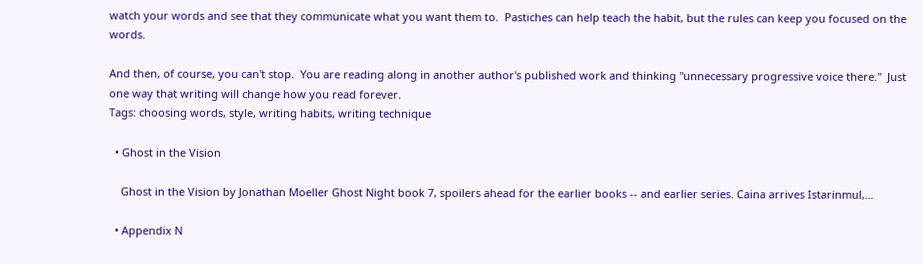watch your words and see that they communicate what you want them to.  Pastiches can help teach the habit, but the rules can keep you focused on the words.

And then, of course, you can't stop.  You are reading along in another author's published work and thinking "unnecessary progressive voice there."  Just one way that writing will change how you read forever.
Tags: choosing words, style, writing habits, writing technique

  • Ghost in the Vision

    Ghost in the Vision by Jonathan Moeller Ghost Night book 7, spoilers ahead for the earlier books -- and earlier series. Caina arrives Istarinmul,…

  • Appendix N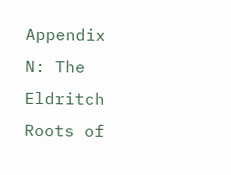Appendix N: The Eldritch Roots of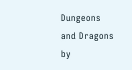Dungeons and Dragons by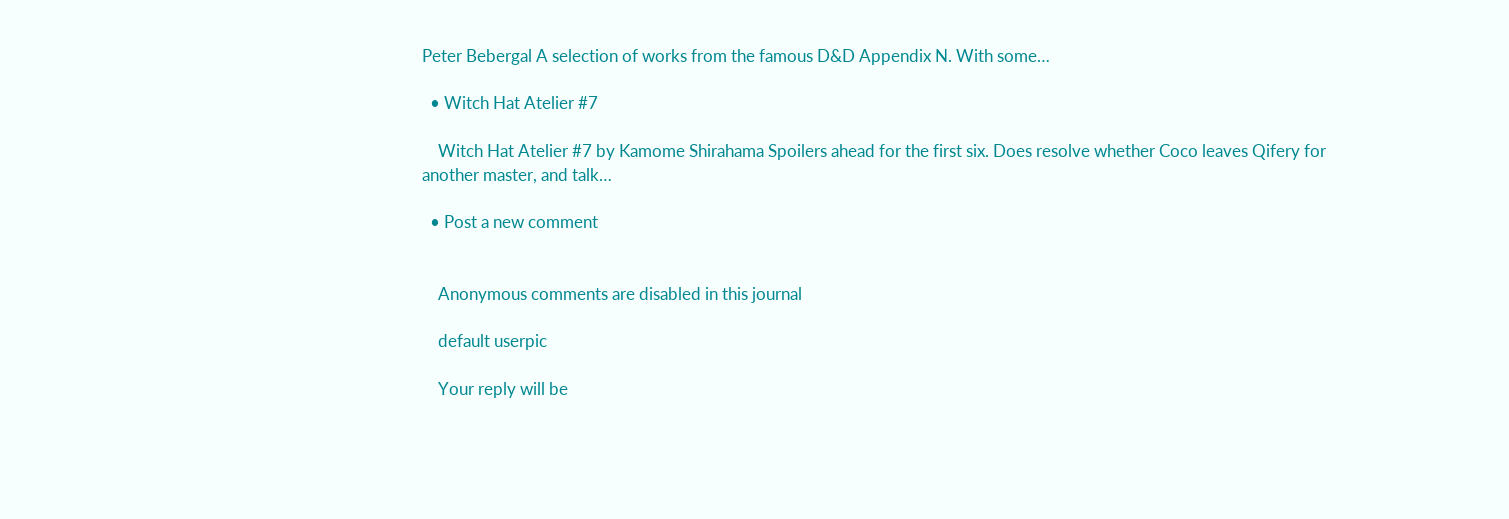Peter Bebergal A selection of works from the famous D&D Appendix N. With some…

  • Witch Hat Atelier #7

    Witch Hat Atelier #7 by Kamome Shirahama Spoilers ahead for the first six. Does resolve whether Coco leaves Qifery for another master, and talk…

  • Post a new comment


    Anonymous comments are disabled in this journal

    default userpic

    Your reply will be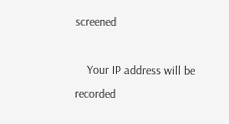screened

    Your IP address will be recorded